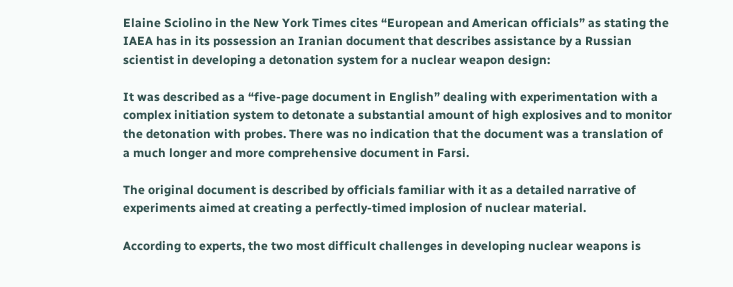Elaine Sciolino in the New York Times cites “European and American officials” as stating the IAEA has in its possession an Iranian document that describes assistance by a Russian scientist in developing a detonation system for a nuclear weapon design:

It was described as a “five-page document in English” dealing with experimentation with a complex initiation system to detonate a substantial amount of high explosives and to monitor the detonation with probes. There was no indication that the document was a translation of a much longer and more comprehensive document in Farsi.

The original document is described by officials familiar with it as a detailed narrative of experiments aimed at creating a perfectly-timed implosion of nuclear material.

According to experts, the two most difficult challenges in developing nuclear weapons is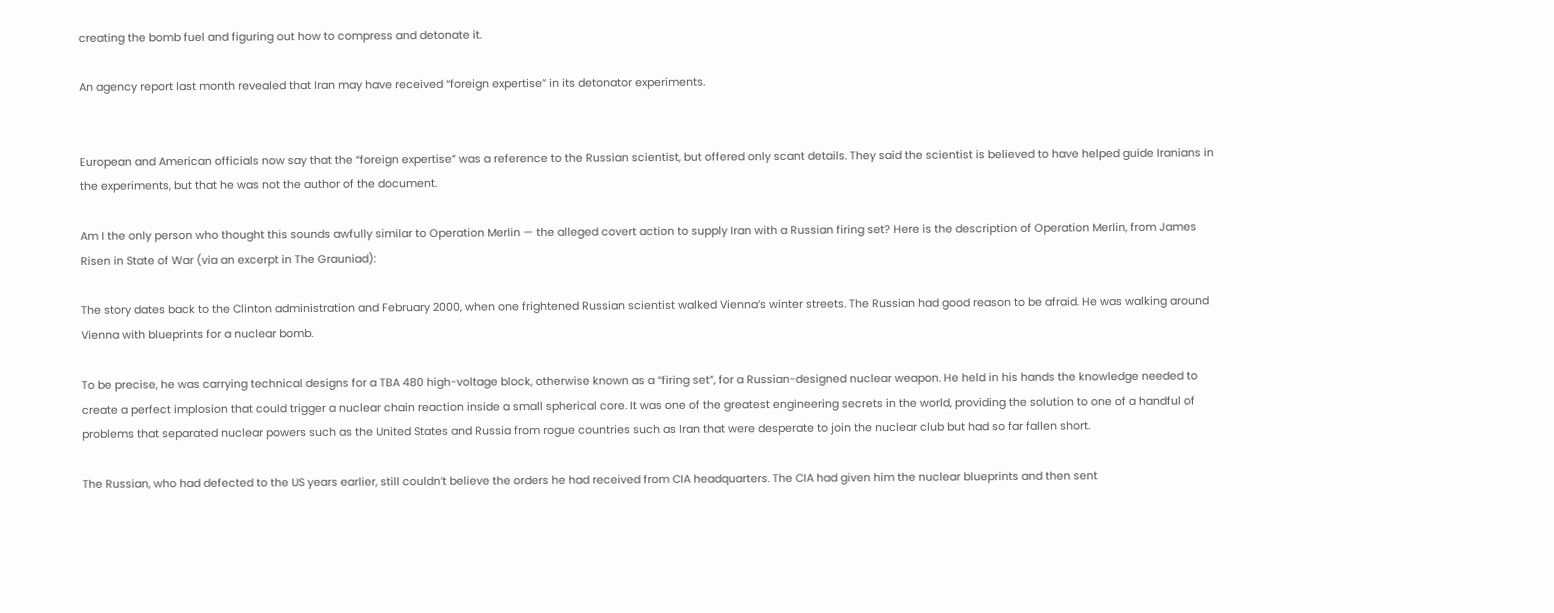creating the bomb fuel and figuring out how to compress and detonate it.

An agency report last month revealed that Iran may have received “foreign expertise” in its detonator experiments.


European and American officials now say that the “foreign expertise” was a reference to the Russian scientist, but offered only scant details. They said the scientist is believed to have helped guide Iranians in the experiments, but that he was not the author of the document.

Am I the only person who thought this sounds awfully similar to Operation Merlin — the alleged covert action to supply Iran with a Russian firing set? Here is the description of Operation Merlin, from James Risen in State of War (via an excerpt in The Grauniad):

The story dates back to the Clinton administration and February 2000, when one frightened Russian scientist walked Vienna’s winter streets. The Russian had good reason to be afraid. He was walking around Vienna with blueprints for a nuclear bomb.

To be precise, he was carrying technical designs for a TBA 480 high-voltage block, otherwise known as a “firing set”, for a Russian-designed nuclear weapon. He held in his hands the knowledge needed to create a perfect implosion that could trigger a nuclear chain reaction inside a small spherical core. It was one of the greatest engineering secrets in the world, providing the solution to one of a handful of problems that separated nuclear powers such as the United States and Russia from rogue countries such as Iran that were desperate to join the nuclear club but had so far fallen short.

The Russian, who had defected to the US years earlier, still couldn’t believe the orders he had received from CIA headquarters. The CIA had given him the nuclear blueprints and then sent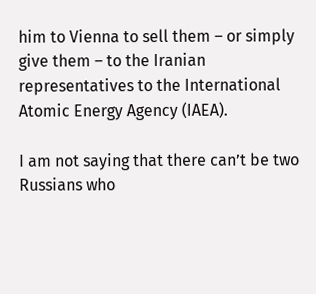him to Vienna to sell them – or simply give them – to the Iranian representatives to the International Atomic Energy Agency (IAEA).

I am not saying that there can’t be two Russians who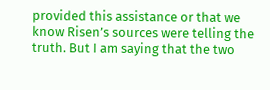provided this assistance or that we know Risen’s sources were telling the truth. But I am saying that the two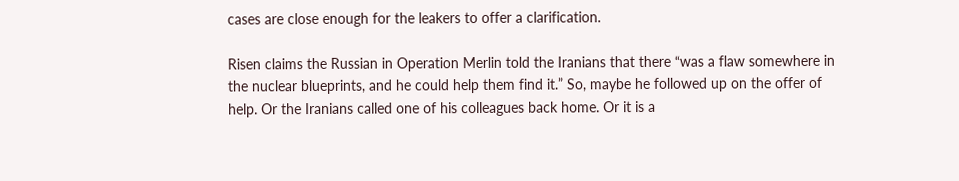cases are close enough for the leakers to offer a clarification.

Risen claims the Russian in Operation Merlin told the Iranians that there “was a flaw somewhere in the nuclear blueprints, and he could help them find it.” So, maybe he followed up on the offer of help. Or the Iranians called one of his colleagues back home. Or it is a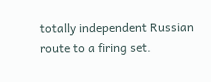totally independent Russian route to a firing set.